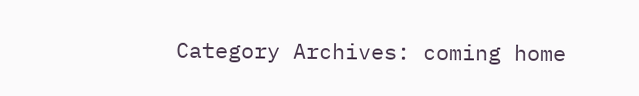Category Archives: coming home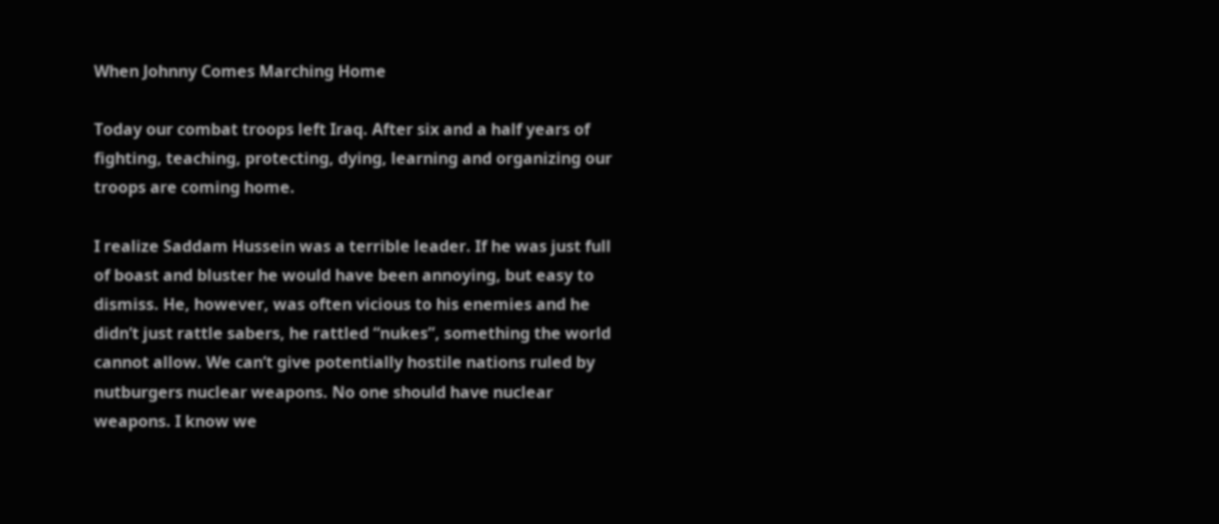When Johnny Comes Marching Home

Today our combat troops left Iraq. After six and a half years of fighting, teaching, protecting, dying, learning and organizing our troops are coming home.

I realize Saddam Hussein was a terrible leader. If he was just full of boast and bluster he would have been annoying, but easy to dismiss. He, however, was often vicious to his enemies and he didn’t just rattle sabers, he rattled “nukes”, something the world cannot allow. We can’t give potentially hostile nations ruled by nutburgers nuclear weapons. No one should have nuclear weapons. I know we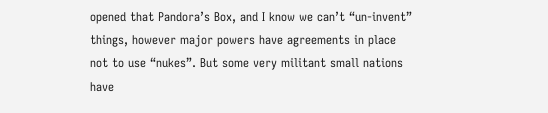opened that Pandora’s Box, and I know we can’t “un-invent” things, however major powers have agreements in place not to use “nukes”. But some very militant small nations have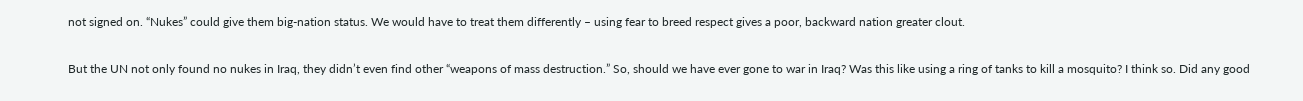not signed on. “Nukes” could give them big-nation status. We would have to treat them differently – using fear to breed respect gives a poor, backward nation greater clout.

But the UN not only found no nukes in Iraq, they didn’t even find other “weapons of mass destruction.” So, should we have ever gone to war in Iraq? Was this like using a ring of tanks to kill a mosquito? I think so. Did any good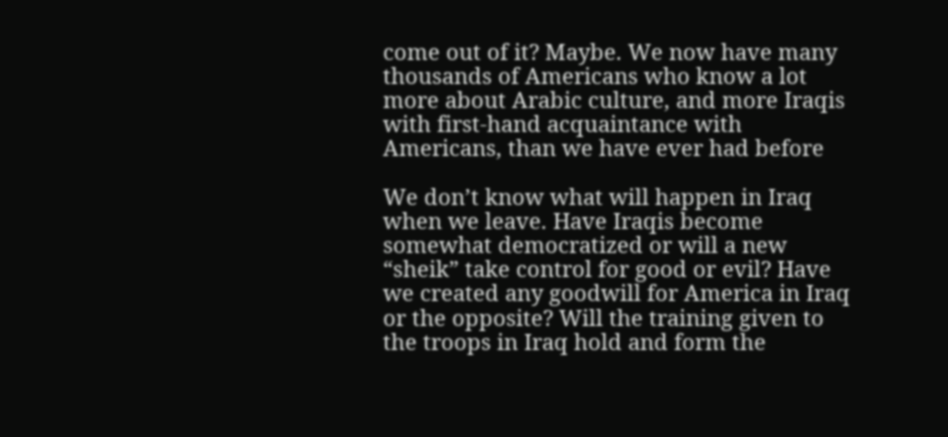come out of it? Maybe. We now have many thousands of Americans who know a lot more about Arabic culture, and more Iraqis with first-hand acquaintance with Americans, than we have ever had before

We don’t know what will happen in Iraq when we leave. Have Iraqis become somewhat democratized or will a new “sheik” take control for good or evil? Have we created any goodwill for America in Iraq or the opposite? Will the training given to the troops in Iraq hold and form the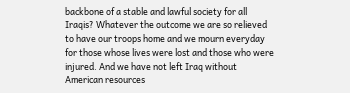backbone of a stable and lawful society for all Iraqis? Whatever the outcome we are so relieved to have our troops home and we mourn everyday for those whose lives were lost and those who were injured. And we have not left Iraq without American resources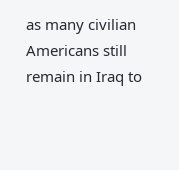as many civilian Americans still remain in Iraq to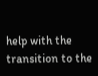help with the transition to the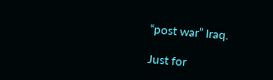“post war” Iraq.

Just for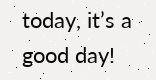today, it’s a good day!